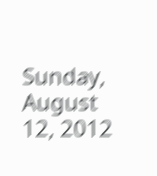Sunday, August 12, 2012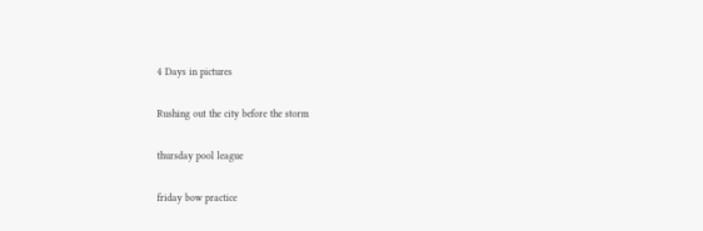4 Days in pictures

Rushing out the city before the storm

thursday pool league

friday bow practice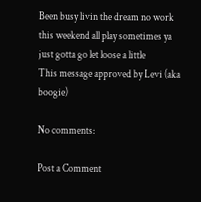Been busy livin the dream no work this weekend all play sometimes ya just gotta go let loose a little
This message approved by Levi (aka boogie)

No comments:

Post a Comment